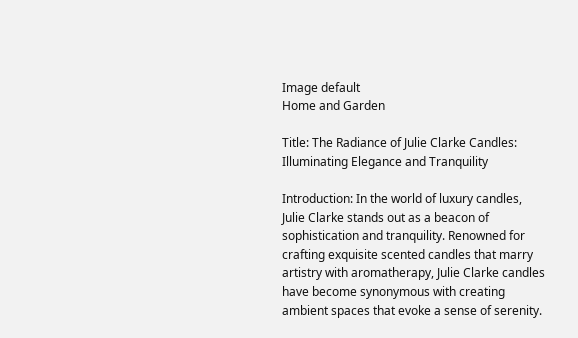Image default
Home and Garden

Title: The Radiance of Julie Clarke Candles: Illuminating Elegance and Tranquility

Introduction: In the world of luxury candles, Julie Clarke stands out as a beacon of sophistication and tranquility. Renowned for crafting exquisite scented candles that marry artistry with aromatherapy, Julie Clarke candles have become synonymous with creating ambient spaces that evoke a sense of serenity.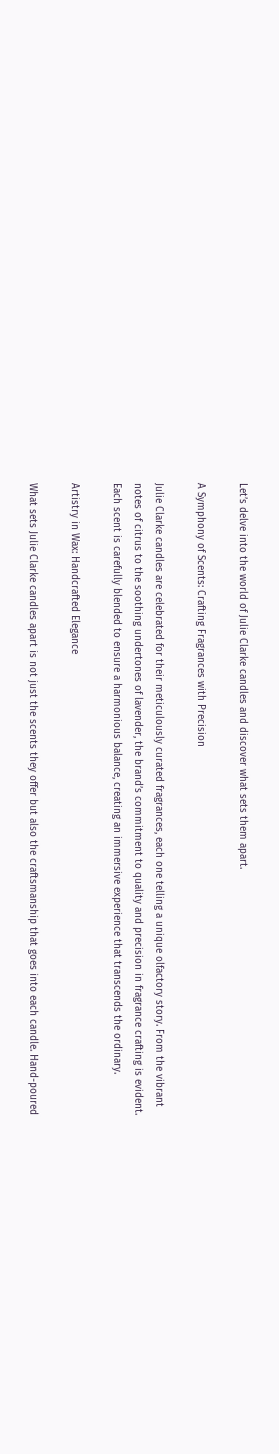Let’s delve into the world of Julie Clarke candles and discover what sets them apart.

A Symphony of Scents: Crafting Fragrances with Precision

Julie Clarke candles are celebrated for their meticulously curated fragrances, each one telling a unique olfactory story. From the vibrant notes of citrus to the soothing undertones of lavender, the brand’s commitment to quality and precision in fragrance crafting is evident. Each scent is carefully blended to ensure a harmonious balance, creating an immersive experience that transcends the ordinary.

Artistry in Wax: Handcrafted Elegance

What sets Julie Clarke candles apart is not just the scents they offer but also the craftsmanship that goes into each candle. Hand-poured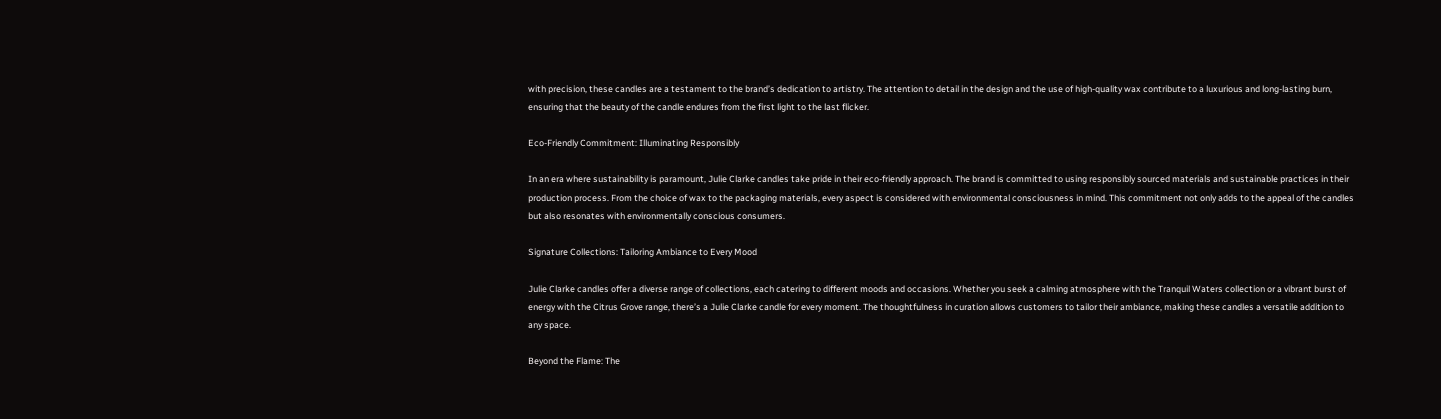with precision, these candles are a testament to the brand’s dedication to artistry. The attention to detail in the design and the use of high-quality wax contribute to a luxurious and long-lasting burn, ensuring that the beauty of the candle endures from the first light to the last flicker.

Eco-Friendly Commitment: Illuminating Responsibly

In an era where sustainability is paramount, Julie Clarke candles take pride in their eco-friendly approach. The brand is committed to using responsibly sourced materials and sustainable practices in their production process. From the choice of wax to the packaging materials, every aspect is considered with environmental consciousness in mind. This commitment not only adds to the appeal of the candles but also resonates with environmentally conscious consumers.

Signature Collections: Tailoring Ambiance to Every Mood

Julie Clarke candles offer a diverse range of collections, each catering to different moods and occasions. Whether you seek a calming atmosphere with the Tranquil Waters collection or a vibrant burst of energy with the Citrus Grove range, there’s a Julie Clarke candle for every moment. The thoughtfulness in curation allows customers to tailor their ambiance, making these candles a versatile addition to any space.

Beyond the Flame: The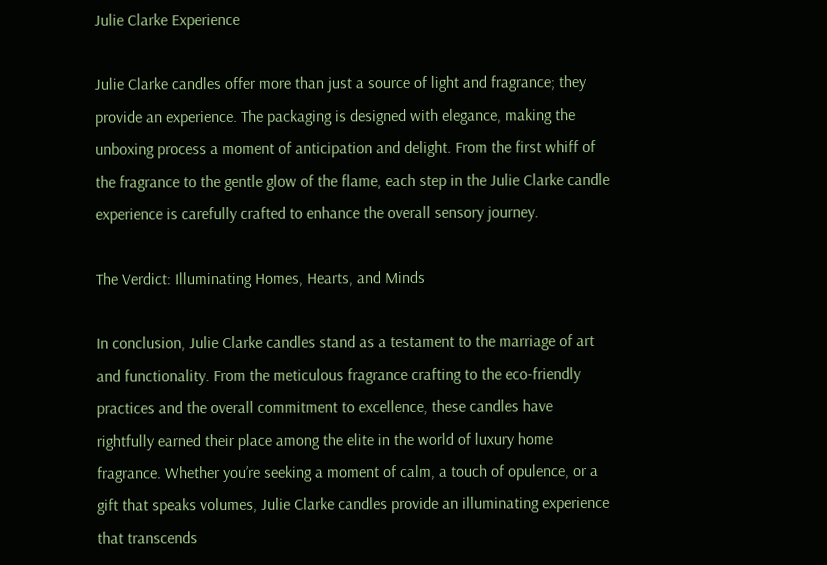Julie Clarke Experience

Julie Clarke candles offer more than just a source of light and fragrance; they provide an experience. The packaging is designed with elegance, making the unboxing process a moment of anticipation and delight. From the first whiff of the fragrance to the gentle glow of the flame, each step in the Julie Clarke candle experience is carefully crafted to enhance the overall sensory journey.

The Verdict: Illuminating Homes, Hearts, and Minds

In conclusion, Julie Clarke candles stand as a testament to the marriage of art and functionality. From the meticulous fragrance crafting to the eco-friendly practices and the overall commitment to excellence, these candles have rightfully earned their place among the elite in the world of luxury home fragrance. Whether you’re seeking a moment of calm, a touch of opulence, or a gift that speaks volumes, Julie Clarke candles provide an illuminating experience that transcends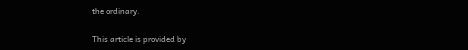the ordinary.

This article is provided by